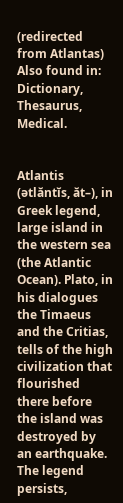(redirected from Atlantas)
Also found in: Dictionary, Thesaurus, Medical.


Atlantis (ətlăntĭs, ăt–), in Greek legend, large island in the western sea (the Atlantic Ocean). Plato, in his dialogues the Timaeus and the Critias, tells of the high civilization that flourished there before the island was destroyed by an earthquake. The legend persists,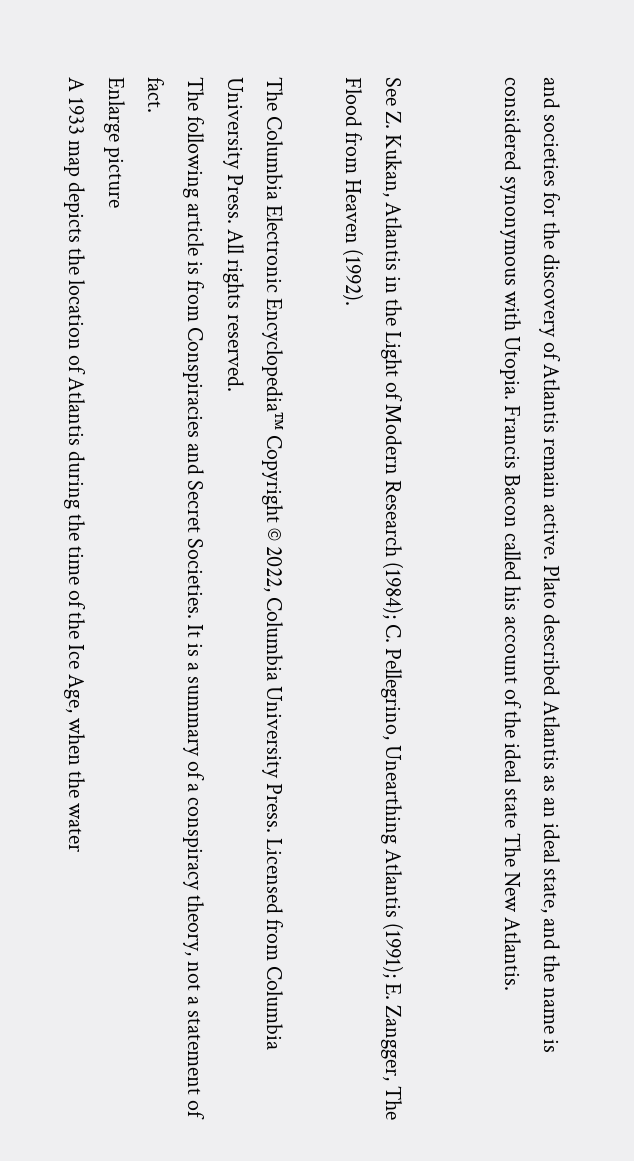and societies for the discovery of Atlantis remain active. Plato described Atlantis as an ideal state, and the name is considered synonymous with Utopia. Francis Bacon called his account of the ideal state The New Atlantis.


See Z. Kukan, Atlantis in the Light of Modern Research (1984); C. Pellegrino, Unearthing Atlantis (1991); E. Zangger, The Flood from Heaven (1992).

The Columbia Electronic Encyclopedia™ Copyright © 2022, Columbia University Press. Licensed from Columbia University Press. All rights reserved.
The following article is from Conspiracies and Secret Societies. It is a summary of a conspiracy theory, not a statement of fact.
Enlarge picture
A 1933 map depicts the location of Atlantis during the time of the Ice Age, when the water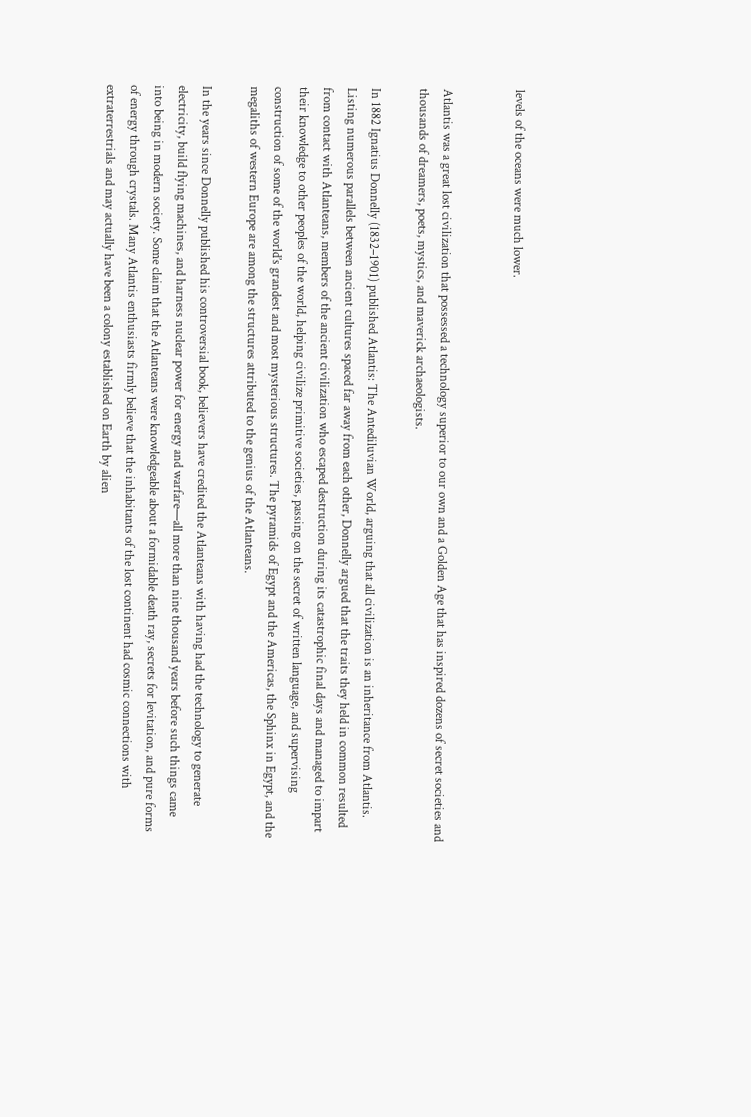levels of the oceans were much lower.


Atlantis was a great lost civilization that possessed a technology superior to our own and a Golden Age that has inspired dozens of secret societies and thousands of dreamers, poets, mystics, and maverick archaeologists.

In 1882 Ignatius Donnelly (1832–1901) published Atlantis: The Antediluvian World, arguing that all civilization is an inheritance from Atlantis. Listing numerous parallels between ancient cultures spaced far away from each other, Donnelly argued that the traits they held in common resulted from contact with Atlanteans, members of the ancient civilization who escaped destruction during its catastrophic final days and managed to impart their knowledge to other peoples of the world, helping civilize primitive societies, passing on the secret of written language, and supervising construction of some of the world’s grandest and most mysterious structures. The pyramids of Egypt and the Americas, the Sphinx in Egypt, and the megaliths of western Europe are among the structures attributed to the genius of the Atlanteans.

In the years since Donnelly published his controversial book, believers have credited the Atlanteans with having had the technology to generate electricity, build flying machines, and harness nuclear power for energy and warfare—all more than nine thousand years before such things came into being in modern society. Some claim that the Atlanteans were knowledgeable about a formidable death ray, secrets for levitation, and pure forms of energy through crystals. Many Atlantis enthusiasts firmly believe that the inhabitants of the lost continent had cosmic connections with extraterrestrials and may actually have been a colony established on Earth by alien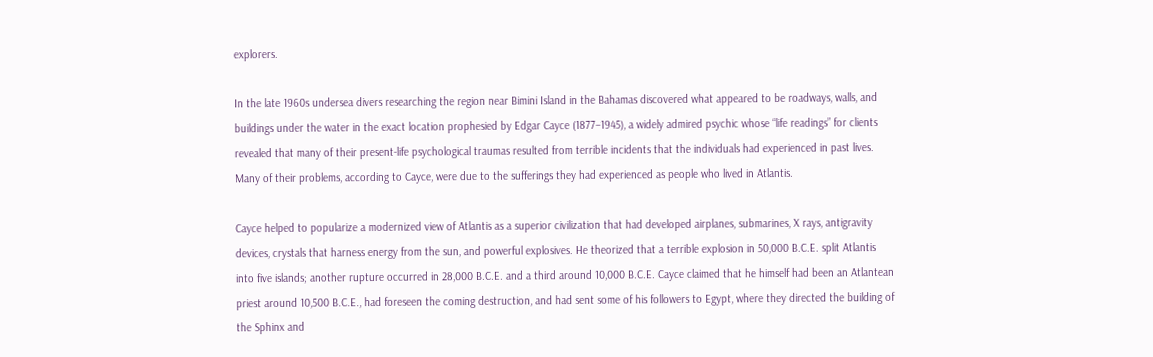explorers.

In the late 1960s undersea divers researching the region near Bimini Island in the Bahamas discovered what appeared to be roadways, walls, and buildings under the water in the exact location prophesied by Edgar Cayce (1877–1945), a widely admired psychic whose “life readings” for clients revealed that many of their present-life psychological traumas resulted from terrible incidents that the individuals had experienced in past lives. Many of their problems, according to Cayce, were due to the sufferings they had experienced as people who lived in Atlantis.

Cayce helped to popularize a modernized view of Atlantis as a superior civilization that had developed airplanes, submarines, X rays, antigravity devices, crystals that harness energy from the sun, and powerful explosives. He theorized that a terrible explosion in 50,000 B.C.E. split Atlantis into five islands; another rupture occurred in 28,000 B.C.E. and a third around 10,000 B.C.E. Cayce claimed that he himself had been an Atlantean priest around 10,500 B.C.E., had foreseen the coming destruction, and had sent some of his followers to Egypt, where they directed the building of the Sphinx and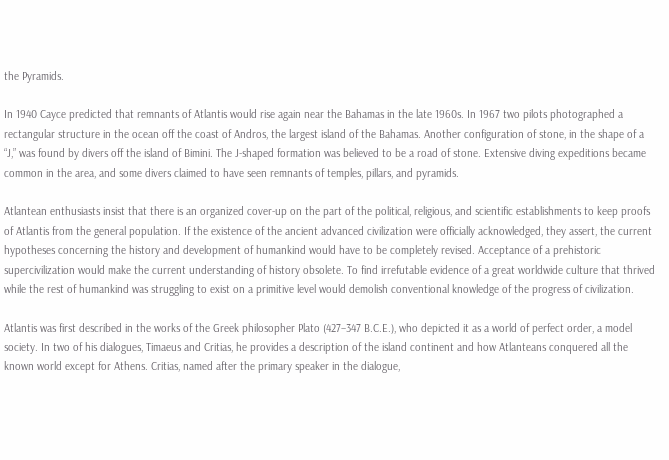the Pyramids.

In 1940 Cayce predicted that remnants of Atlantis would rise again near the Bahamas in the late 1960s. In 1967 two pilots photographed a rectangular structure in the ocean off the coast of Andros, the largest island of the Bahamas. Another configuration of stone, in the shape of a “J,” was found by divers off the island of Bimini. The J-shaped formation was believed to be a road of stone. Extensive diving expeditions became common in the area, and some divers claimed to have seen remnants of temples, pillars, and pyramids.

Atlantean enthusiasts insist that there is an organized cover-up on the part of the political, religious, and scientific establishments to keep proofs of Atlantis from the general population. If the existence of the ancient advanced civilization were officially acknowledged, they assert, the current hypotheses concerning the history and development of humankind would have to be completely revised. Acceptance of a prehistoric supercivilization would make the current understanding of history obsolete. To find irrefutable evidence of a great worldwide culture that thrived while the rest of humankind was struggling to exist on a primitive level would demolish conventional knowledge of the progress of civilization.

Atlantis was first described in the works of the Greek philosopher Plato (427–347 B.C.E.), who depicted it as a world of perfect order, a model society. In two of his dialogues, Timaeus and Critias, he provides a description of the island continent and how Atlanteans conquered all the known world except for Athens. Critias, named after the primary speaker in the dialogue,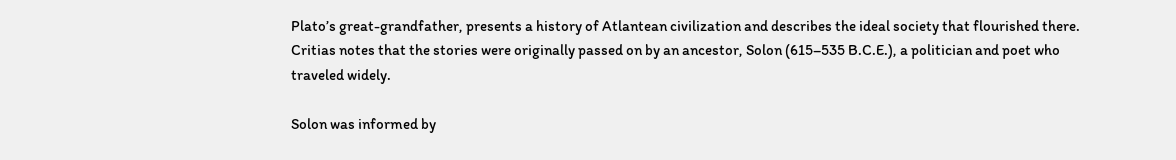Plato’s great-grandfather, presents a history of Atlantean civilization and describes the ideal society that flourished there. Critias notes that the stories were originally passed on by an ancestor, Solon (615–535 B.C.E.), a politician and poet who traveled widely.

Solon was informed by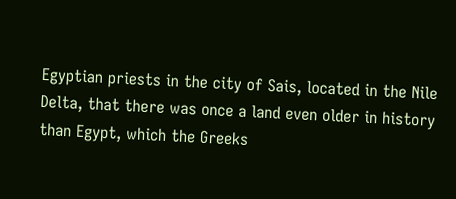Egyptian priests in the city of Sais, located in the Nile Delta, that there was once a land even older in history than Egypt, which the Greeks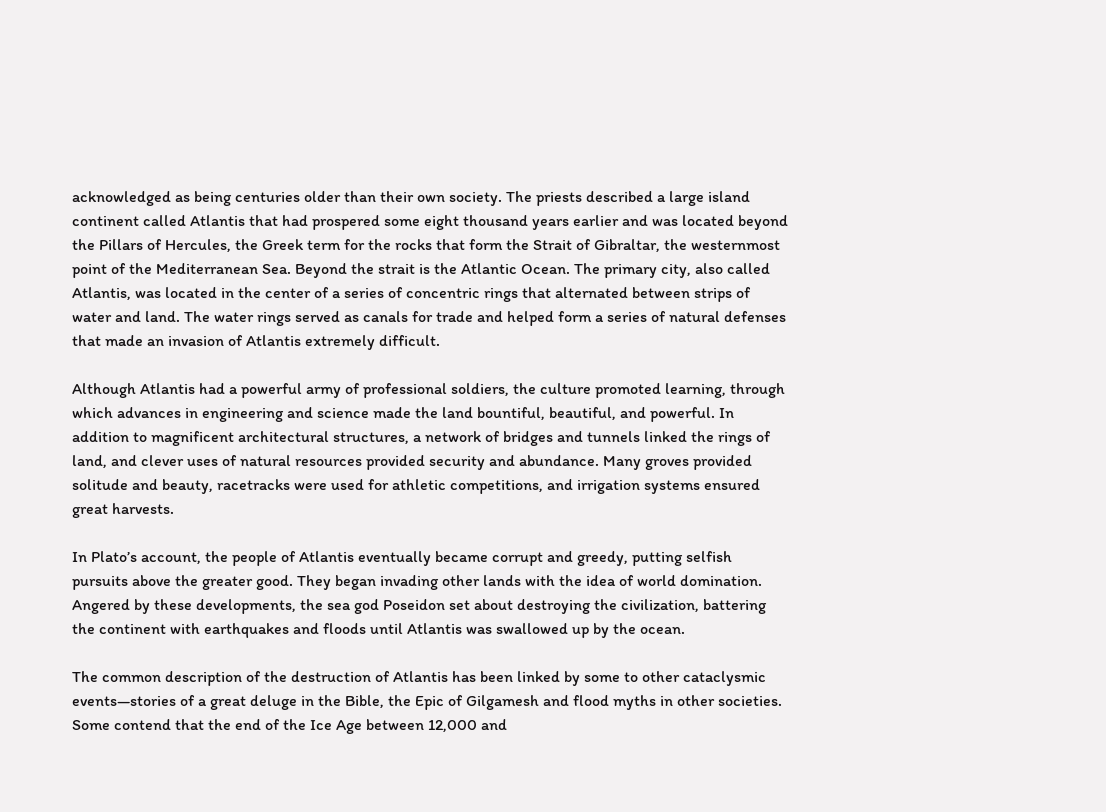acknowledged as being centuries older than their own society. The priests described a large island continent called Atlantis that had prospered some eight thousand years earlier and was located beyond the Pillars of Hercules, the Greek term for the rocks that form the Strait of Gibraltar, the westernmost point of the Mediterranean Sea. Beyond the strait is the Atlantic Ocean. The primary city, also called Atlantis, was located in the center of a series of concentric rings that alternated between strips of water and land. The water rings served as canals for trade and helped form a series of natural defenses that made an invasion of Atlantis extremely difficult.

Although Atlantis had a powerful army of professional soldiers, the culture promoted learning, through which advances in engineering and science made the land bountiful, beautiful, and powerful. In addition to magnificent architectural structures, a network of bridges and tunnels linked the rings of land, and clever uses of natural resources provided security and abundance. Many groves provided solitude and beauty, racetracks were used for athletic competitions, and irrigation systems ensured great harvests.

In Plato’s account, the people of Atlantis eventually became corrupt and greedy, putting selfish pursuits above the greater good. They began invading other lands with the idea of world domination. Angered by these developments, the sea god Poseidon set about destroying the civilization, battering the continent with earthquakes and floods until Atlantis was swallowed up by the ocean.

The common description of the destruction of Atlantis has been linked by some to other cataclysmic events—stories of a great deluge in the Bible, the Epic of Gilgamesh and flood myths in other societies. Some contend that the end of the Ice Age between 12,000 and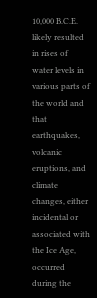10,000 B.C.E. likely resulted in rises of water levels in various parts of the world and that earthquakes, volcanic eruptions, and climate changes, either incidental or associated with the Ice Age, occurred during the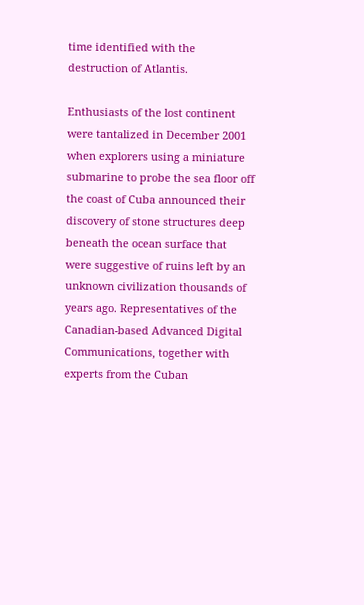time identified with the destruction of Atlantis.

Enthusiasts of the lost continent were tantalized in December 2001 when explorers using a miniature submarine to probe the sea floor off the coast of Cuba announced their discovery of stone structures deep beneath the ocean surface that were suggestive of ruins left by an unknown civilization thousands of years ago. Representatives of the Canadian-based Advanced Digital Communications, together with experts from the Cuban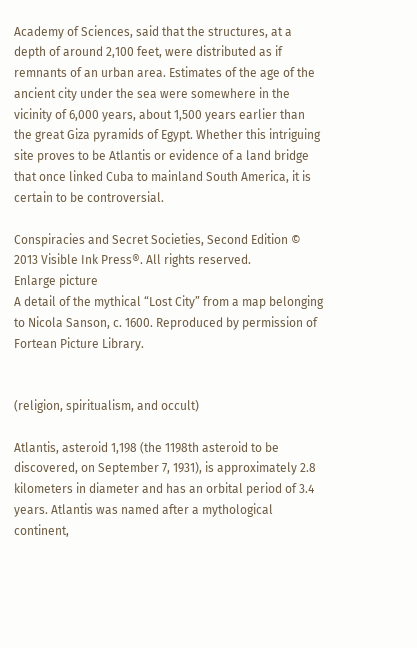Academy of Sciences, said that the structures, at a depth of around 2,100 feet, were distributed as if remnants of an urban area. Estimates of the age of the ancient city under the sea were somewhere in the vicinity of 6,000 years, about 1,500 years earlier than the great Giza pyramids of Egypt. Whether this intriguing site proves to be Atlantis or evidence of a land bridge that once linked Cuba to mainland South America, it is certain to be controversial.

Conspiracies and Secret Societies, Second Edition © 2013 Visible Ink Press®. All rights reserved.
Enlarge picture
A detail of the mythical “Lost City” from a map belonging to Nicola Sanson, c. 1600. Reproduced by permission of Fortean Picture Library.


(religion, spiritualism, and occult)

Atlantis, asteroid 1,198 (the 1198th asteroid to be discovered, on September 7, 1931), is approximately 2.8 kilometers in diameter and has an orbital period of 3.4 years. Atlantis was named after a mythological continent,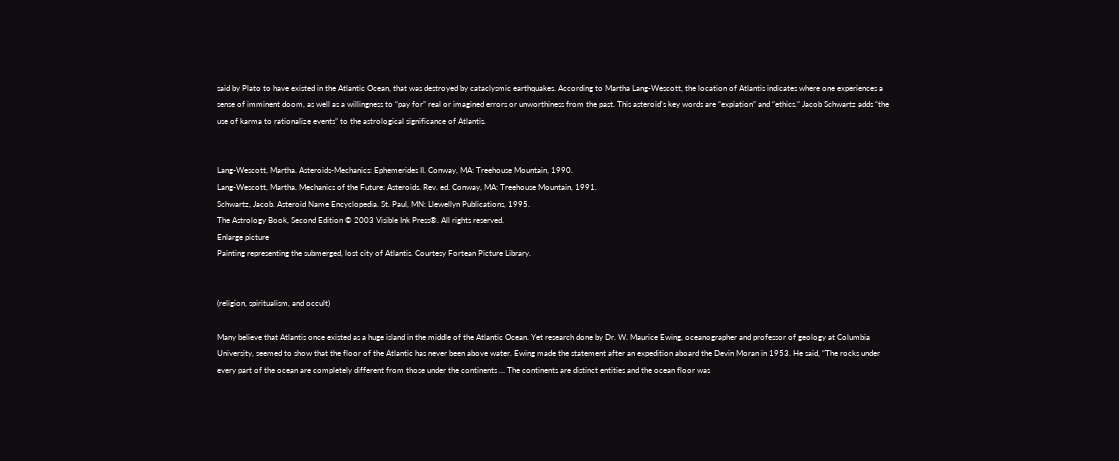said by Plato to have existed in the Atlantic Ocean, that was destroyed by cataclysmic earthquakes. According to Martha Lang-Wescott, the location of Atlantis indicates where one experiences a sense of imminent doom, as well as a willingness to “pay for” real or imagined errors or unworthiness from the past. This asteroid’s key words are “expiation” and “ethics.” Jacob Schwartz adds “the use of karma to rationalize events” to the astrological significance of Atlantis.


Lang-Wescott, Martha. Asteroids-Mechanics: Ephemerides II. Conway, MA: Treehouse Mountain, 1990.
Lang-Wescott, Martha. Mechanics of the Future: Asteroids. Rev. ed. Conway, MA: Treehouse Mountain, 1991.
Schwartz, Jacob. Asteroid Name Encyclopedia. St. Paul, MN: Llewellyn Publications, 1995.
The Astrology Book, Second Edition © 2003 Visible Ink Press®. All rights reserved.
Enlarge picture
Painting representing the submerged, lost city of Atlantis. Courtesy Fortean Picture Library.


(religion, spiritualism, and occult)

Many believe that Atlantis once existed as a huge island in the middle of the Atlantic Ocean. Yet research done by Dr. W. Maurice Ewing, oceanographer and professor of geology at Columbia University, seemed to show that the floor of the Atlantic has never been above water. Ewing made the statement after an expedition aboard the Devin Moran in 1953. He said, “The rocks under every part of the ocean are completely different from those under the continents … The continents are distinct entities and the ocean floor was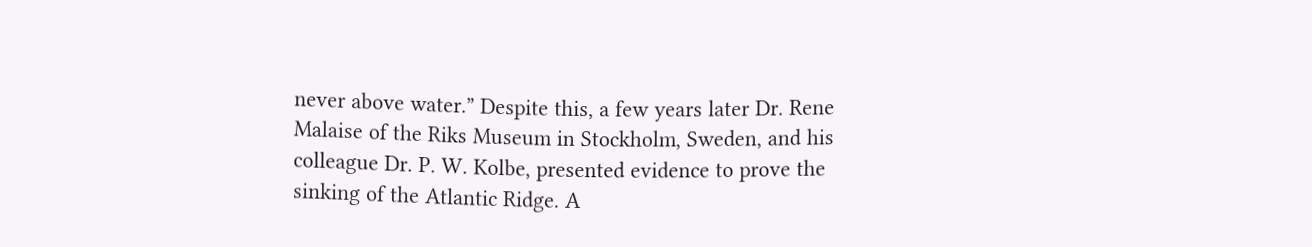never above water.” Despite this, a few years later Dr. Rene Malaise of the Riks Museum in Stockholm, Sweden, and his colleague Dr. P. W. Kolbe, presented evidence to prove the sinking of the Atlantic Ridge. A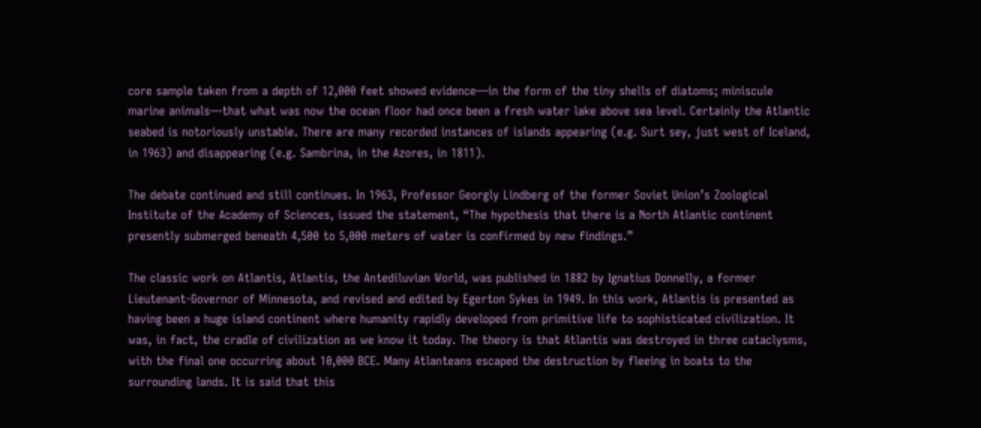core sample taken from a depth of 12,000 feet showed evidence—in the form of the tiny shells of diatoms; miniscule marine animals—that what was now the ocean floor had once been a fresh water lake above sea level. Certainly the Atlantic seabed is notoriously unstable. There are many recorded instances of islands appearing (e.g. Surt sey, just west of Iceland, in 1963) and disappearing (e.g. Sambrina, in the Azores, in 1811).

The debate continued and still continues. In 1963, Professor Georgly Lindberg of the former Soviet Union’s Zoological Institute of the Academy of Sciences, issued the statement, “The hypothesis that there is a North Atlantic continent presently submerged beneath 4,500 to 5,000 meters of water is confirmed by new findings.”

The classic work on Atlantis, Atlantis, the Antediluvian World, was published in 1882 by Ignatius Donnelly, a former Lieutenant-Governor of Minnesota, and revised and edited by Egerton Sykes in 1949. In this work, Atlantis is presented as having been a huge island continent where humanity rapidly developed from primitive life to sophisticated civilization. It was, in fact, the cradle of civilization as we know it today. The theory is that Atlantis was destroyed in three cataclysms, with the final one occurring about 10,000 BCE. Many Atlanteans escaped the destruction by fleeing in boats to the surrounding lands. It is said that this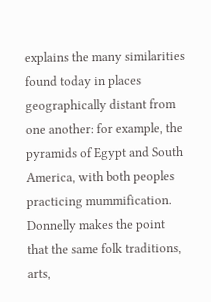explains the many similarities found today in places geographically distant from one another: for example, the pyramids of Egypt and South America, with both peoples practicing mummification. Donnelly makes the point that the same folk traditions, arts,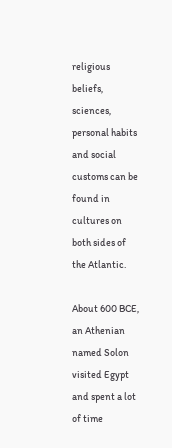religious beliefs, sciences, personal habits and social customs can be found in cultures on both sides of the Atlantic.

About 600 BCE, an Athenian named Solon visited Egypt and spent a lot of time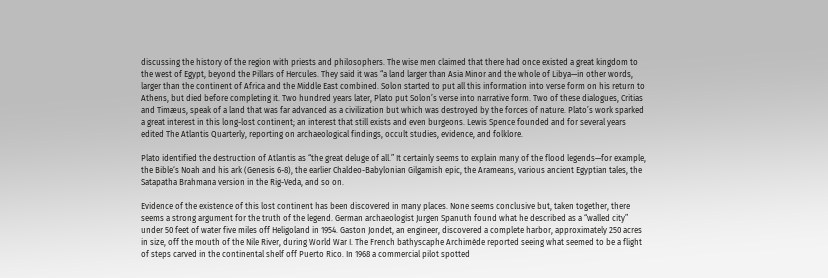discussing the history of the region with priests and philosophers. The wise men claimed that there had once existed a great kingdom to the west of Egypt, beyond the Pillars of Hercules. They said it was “a land larger than Asia Minor and the whole of Libya—in other words, larger than the continent of Africa and the Middle East combined. Solon started to put all this information into verse form on his return to Athens, but died before completing it. Two hundred years later, Plato put Solon’s verse into narrative form. Two of these dialogues, Critias and Timæus, speak of a land that was far advanced as a civilization but which was destroyed by the forces of nature. Plato’s work sparked a great interest in this long-lost continent; an interest that still exists and even burgeons. Lewis Spence founded and for several years edited The Atlantis Quarterly, reporting on archaeological findings, occult studies, evidence, and folklore.

Plato identified the destruction of Atlantis as “the great deluge of all.” It certainly seems to explain many of the flood legends—for example, the Bible‘s Noah and his ark (Genesis 6-8), the earlier Chaldeo-Babylonian Gilgamish epic, the Arameans, various ancient Egyptian tales, the Satapatha Brahmana version in the Rig-Veda, and so on.

Evidence of the existence of this lost continent has been discovered in many places. None seems conclusive but, taken together, there seems a strong argument for the truth of the legend. German archaeologist Jurgen Spanuth found what he described as a “walled city” under 50 feet of water five miles off Heligoland in 1954. Gaston Jondet, an engineer, discovered a complete harbor, approximately 250 acres in size, off the mouth of the Nile River, during World War I. The French bathyscaphe Archimède reported seeing what seemed to be a flight of steps carved in the continental shelf off Puerto Rico. In 1968 a commercial pilot spotted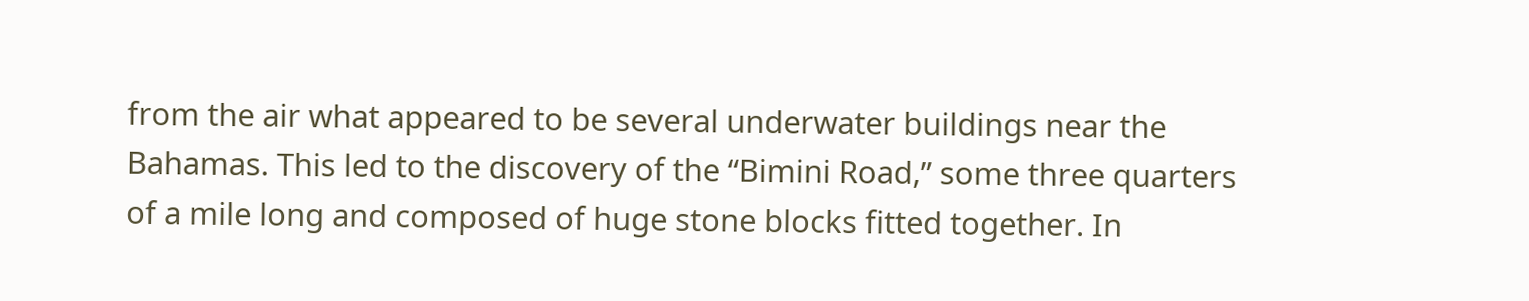from the air what appeared to be several underwater buildings near the Bahamas. This led to the discovery of the “Bimini Road,” some three quarters of a mile long and composed of huge stone blocks fitted together. In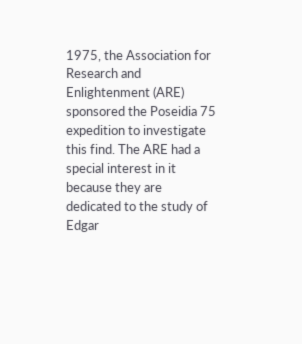1975, the Association for Research and Enlightenment (ARE) sponsored the Poseidia 75 expedition to investigate this find. The ARE had a special interest in it because they are dedicated to the study of Edgar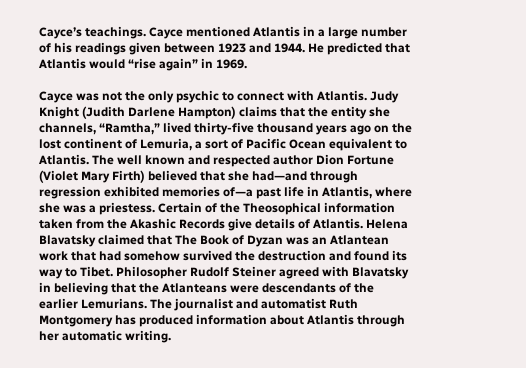Cayce’s teachings. Cayce mentioned Atlantis in a large number of his readings given between 1923 and 1944. He predicted that Atlantis would “rise again” in 1969.

Cayce was not the only psychic to connect with Atlantis. Judy Knight (Judith Darlene Hampton) claims that the entity she channels, “Ramtha,” lived thirty-five thousand years ago on the lost continent of Lemuria, a sort of Pacific Ocean equivalent to Atlantis. The well known and respected author Dion Fortune (Violet Mary Firth) believed that she had—and through regression exhibited memories of—a past life in Atlantis, where she was a priestess. Certain of the Theosophical information taken from the Akashic Records give details of Atlantis. Helena Blavatsky claimed that The Book of Dyzan was an Atlantean work that had somehow survived the destruction and found its way to Tibet. Philosopher Rudolf Steiner agreed with Blavatsky in believing that the Atlanteans were descendants of the earlier Lemurians. The journalist and automatist Ruth Montgomery has produced information about Atlantis through her automatic writing.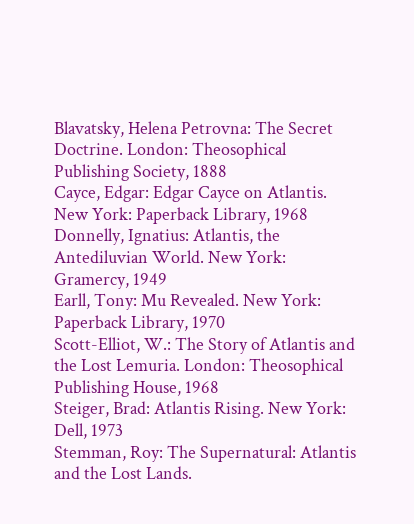Blavatsky, Helena Petrovna: The Secret Doctrine. London: Theosophical Publishing Society, 1888
Cayce, Edgar: Edgar Cayce on Atlantis. New York: Paperback Library, 1968
Donnelly, Ignatius: Atlantis, the Antediluvian World. New York: Gramercy, 1949
Earll, Tony: Mu Revealed. New York: Paperback Library, 1970
Scott-Elliot, W.: The Story of Atlantis and the Lost Lemuria. London: Theosophical Publishing House, 1968
Steiger, Brad: Atlantis Rising. New York: Dell, 1973
Stemman, Roy: The Supernatural: Atlantis and the Lost Lands.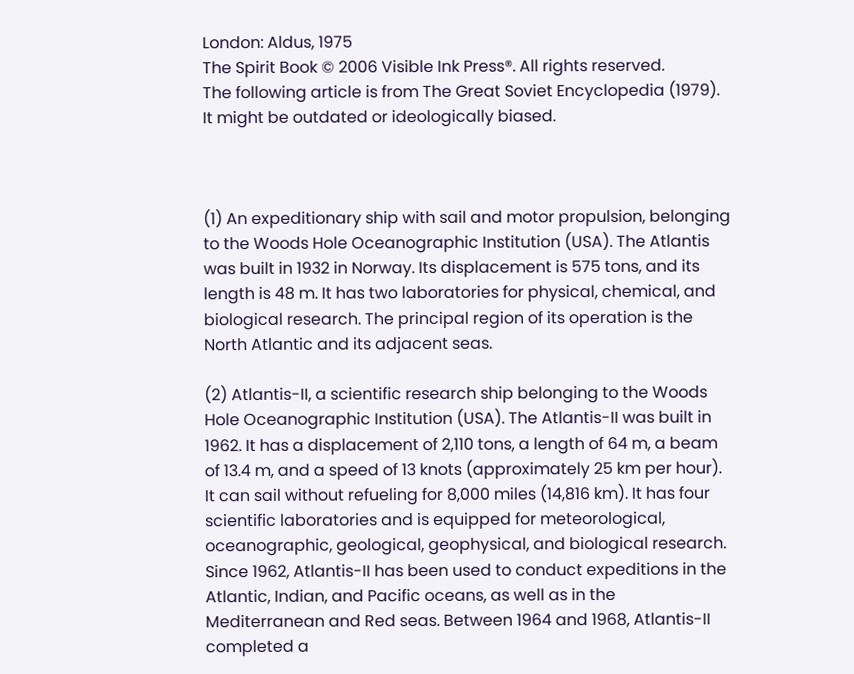London: Aldus, 1975
The Spirit Book © 2006 Visible Ink Press®. All rights reserved.
The following article is from The Great Soviet Encyclopedia (1979). It might be outdated or ideologically biased.



(1) An expeditionary ship with sail and motor propulsion, belonging to the Woods Hole Oceanographic Institution (USA). The Atlantis was built in 1932 in Norway. Its displacement is 575 tons, and its length is 48 m. It has two laboratories for physical, chemical, and biological research. The principal region of its operation is the North Atlantic and its adjacent seas.

(2) Atlantis-II, a scientific research ship belonging to the Woods Hole Oceanographic Institution (USA). The Atlantis-II was built in 1962. It has a displacement of 2,110 tons, a length of 64 m, a beam of 13.4 m, and a speed of 13 knots (approximately 25 km per hour). It can sail without refueling for 8,000 miles (14,816 km). It has four scientific laboratories and is equipped for meteorological, oceanographic, geological, geophysical, and biological research. Since 1962, Atlantis-II has been used to conduct expeditions in the Atlantic, Indian, and Pacific oceans, as well as in the Mediterranean and Red seas. Between 1964 and 1968, Atlantis-II completed a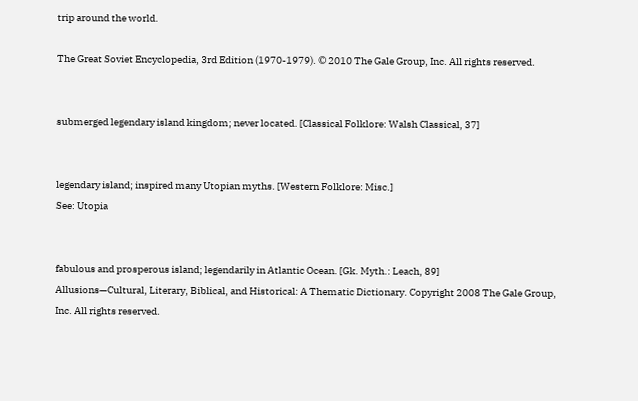trip around the world.

The Great Soviet Encyclopedia, 3rd Edition (1970-1979). © 2010 The Gale Group, Inc. All rights reserved.


submerged legendary island kingdom; never located. [Classical Folklore: Walsh Classical, 37]


legendary island; inspired many Utopian myths. [Western Folklore: Misc.]
See: Utopia


fabulous and prosperous island; legendarily in Atlantic Ocean. [Gk. Myth.: Leach, 89]
Allusions—Cultural, Literary, Biblical, and Historical: A Thematic Dictionary. Copyright 2008 The Gale Group, Inc. All rights reserved.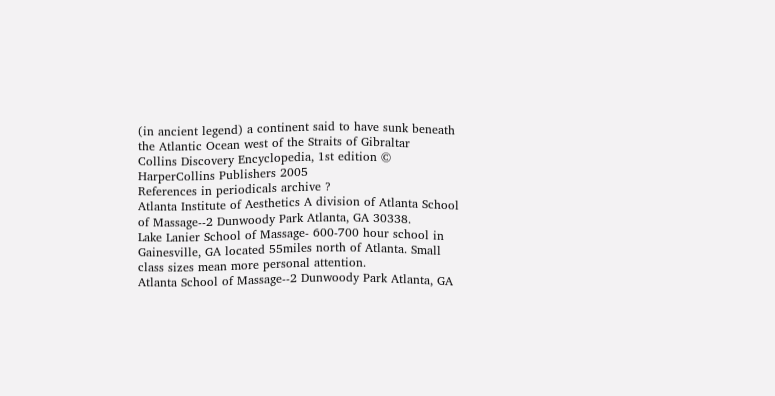(in ancient legend) a continent said to have sunk beneath the Atlantic Ocean west of the Straits of Gibraltar
Collins Discovery Encyclopedia, 1st edition © HarperCollins Publishers 2005
References in periodicals archive ?
Atlanta Institute of Aesthetics A division of Atlanta School of Massage--2 Dunwoody Park Atlanta, GA 30338.
Lake Lanier School of Massage- 600-700 hour school in Gainesville, GA located 55miles north of Atlanta. Small class sizes mean more personal attention.
Atlanta School of Massage--2 Dunwoody Park Atlanta, GA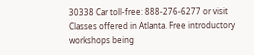30338 Car toll-free: 888-276-6277 or visit
Classes offered in Atlanta. Free introductory workshops being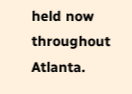held now throughout Atlanta.